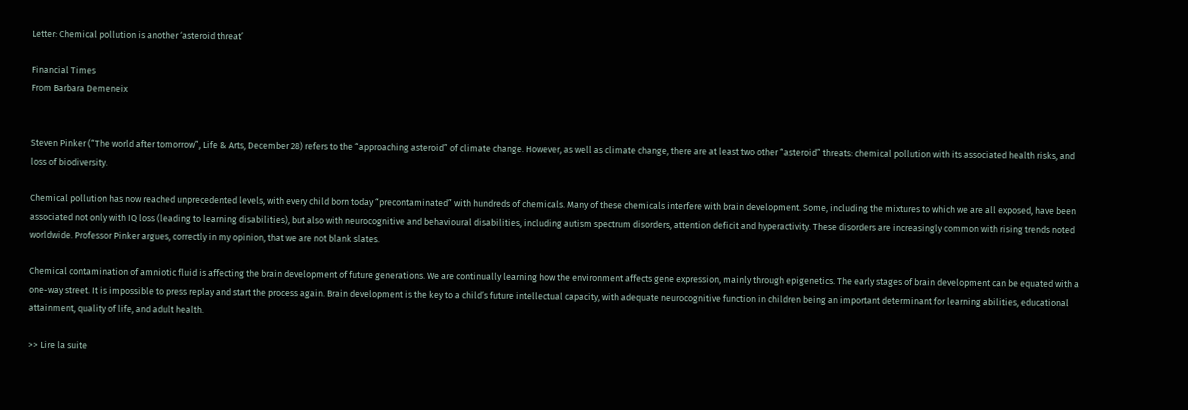Letter: Chemical pollution is another ‘asteroid threat’

Financial Times
From Barbara Demeneix


Steven Pinker (“The world after tomorrow”, Life & Arts, December 28) refers to the “approaching asteroid” of climate change. However, as well as climate change, there are at least two other “asteroid” threats: chemical pollution with its associated health risks, and loss of biodiversity.

Chemical pollution has now reached unprecedented levels, with every child born today “precontaminated” with hundreds of chemicals. Many of these chemicals interfere with brain development. Some, including the mixtures to which we are all exposed, have been associated not only with IQ loss (leading to learning disabilities), but also with neurocognitive and behavioural disabilities, including autism spectrum disorders, attention deficit and hyperactivity. These disorders are increasingly common with rising trends noted worldwide. Professor Pinker argues, correctly in my opinion, that we are not blank slates.

Chemical contamination of amniotic fluid is affecting the brain development of future generations. We are continually learning how the environment affects gene expression, mainly through epigenetics. The early stages of brain development can be equated with a one-way street. It is impossible to press replay and start the process again. Brain development is the key to a child’s future intellectual capacity, with adequate neurocognitive function in children being an important determinant for learning abilities, educational attainment, quality of life, and adult health.

>> Lire la suite